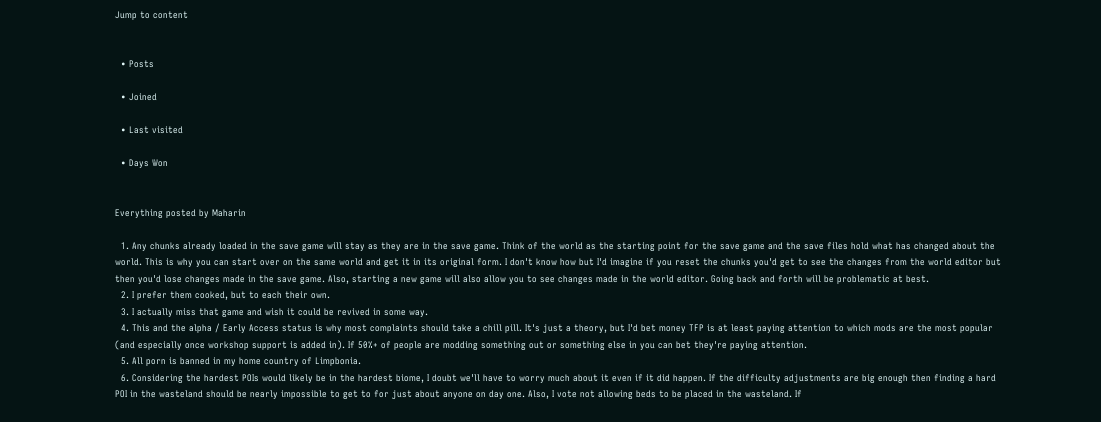Jump to content


  • Posts

  • Joined

  • Last visited

  • Days Won


Everything posted by Maharin

  1. Any chunks already loaded in the save game will stay as they are in the save game. Think of the world as the starting point for the save game and the save files hold what has changed about the world. This is why you can start over on the same world and get it in its original form. I don't know how but I'd imagine if you reset the chunks you'd get to see the changes from the world editor but then you'd lose changes made in the save game. Also, starting a new game will also allow you to see changes made in the world editor. Going back and forth will be problematic at best.
  2. I prefer them cooked, but to each their own.
  3. I actually miss that game and wish it could be revived in some way.
  4. This and the alpha / Early Access status is why most complaints should take a chill pill. It's just a theory, but I'd bet money TFP is at least paying attention to which mods are the most popular (and especially once workshop support is added in). If 50%+ of people are modding something out or something else in you can bet they're paying attention.
  5. All porn is banned in my home country of Limpbonia.
  6. Considering the hardest POIs would likely be in the hardest biome, I doubt we'll have to worry much about it even if it did happen. If the difficulty adjustments are big enough then finding a hard POI in the wasteland should be nearly impossible to get to for just about anyone on day one. Also, I vote not allowing beds to be placed in the wasteland. If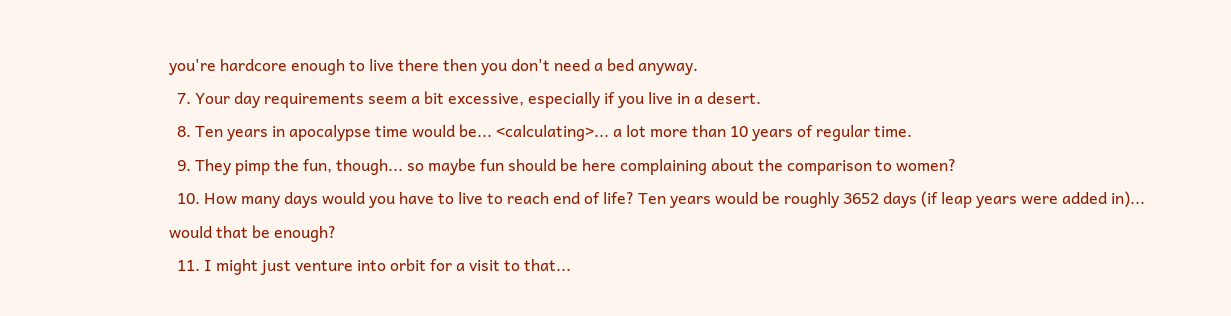you're hardcore enough to live there then you don't need a bed anyway.
  7. Your day requirements seem a bit excessive, especially if you live in a desert.
  8. Ten years in apocalypse time would be... <calculating>... a lot more than 10 years of regular time.
  9. They pimp the fun, though... so maybe fun should be here complaining about the comparison to women?
  10. How many days would you have to live to reach end of life? Ten years would be roughly 3652 days (if leap years were added in)... would that be enough?
  11. I might just venture into orbit for a visit to that...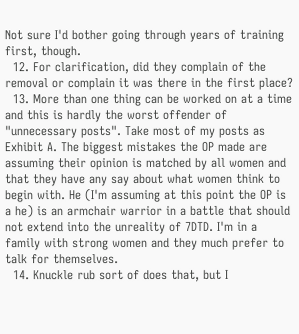Not sure I'd bother going through years of training first, though.
  12. For clarification, did they complain of the removal or complain it was there in the first place?
  13. More than one thing can be worked on at a time and this is hardly the worst offender of "unnecessary posts". Take most of my posts as Exhibit A. The biggest mistakes the OP made are assuming their opinion is matched by all women and that they have any say about what women think to begin with. He (I'm assuming at this point the OP is a he) is an armchair warrior in a battle that should not extend into the unreality of 7DTD. I'm in a family with strong women and they much prefer to talk for themselves.
  14. Knuckle rub sort of does that, but I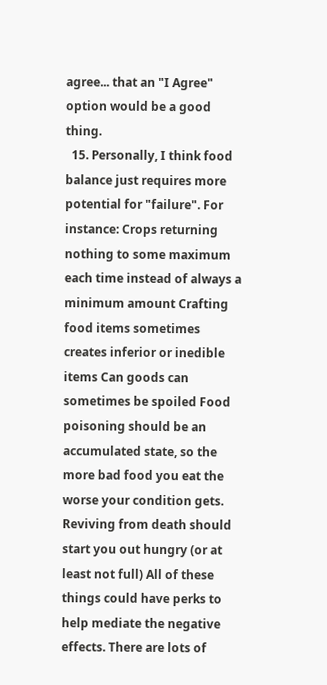agree... that an "I Agree" option would be a good thing.
  15. Personally, I think food balance just requires more potential for "failure". For instance: Crops returning nothing to some maximum each time instead of always a minimum amount Crafting food items sometimes creates inferior or inedible items Can goods can sometimes be spoiled Food poisoning should be an accumulated state, so the more bad food you eat the worse your condition gets. Reviving from death should start you out hungry (or at least not full) All of these things could have perks to help mediate the negative effects. There are lots of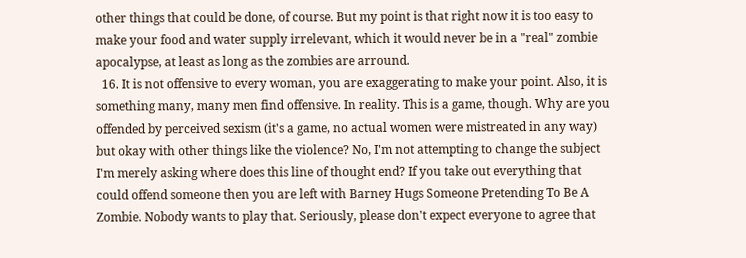other things that could be done, of course. But my point is that right now it is too easy to make your food and water supply irrelevant, which it would never be in a "real" zombie apocalypse, at least as long as the zombies are arround.
  16. It is not offensive to every woman, you are exaggerating to make your point. Also, it is something many, many men find offensive. In reality. This is a game, though. Why are you offended by perceived sexism (it's a game, no actual women were mistreated in any way) but okay with other things like the violence? No, I'm not attempting to change the subject I'm merely asking where does this line of thought end? If you take out everything that could offend someone then you are left with Barney Hugs Someone Pretending To Be A Zombie. Nobody wants to play that. Seriously, please don't expect everyone to agree that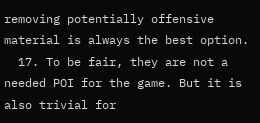removing potentially offensive material is always the best option.
  17. To be fair, they are not a needed POI for the game. But it is also trivial for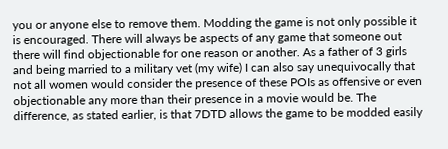you or anyone else to remove them. Modding the game is not only possible it is encouraged. There will always be aspects of any game that someone out there will find objectionable for one reason or another. As a father of 3 girls and being married to a military vet (my wife) I can also say unequivocally that not all women would consider the presence of these POIs as offensive or even objectionable any more than their presence in a movie would be. The difference, as stated earlier, is that 7DTD allows the game to be modded easily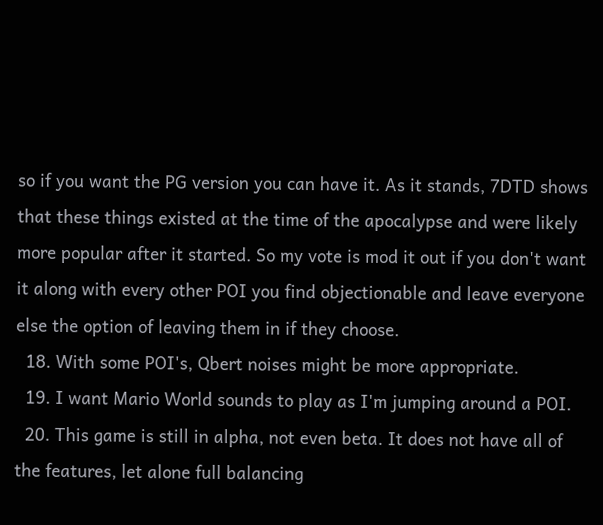so if you want the PG version you can have it. As it stands, 7DTD shows that these things existed at the time of the apocalypse and were likely more popular after it started. So my vote is mod it out if you don't want it along with every other POI you find objectionable and leave everyone else the option of leaving them in if they choose.
  18. With some POI's, Qbert noises might be more appropriate.
  19. I want Mario World sounds to play as I'm jumping around a POI.
  20. This game is still in alpha, not even beta. It does not have all of the features, let alone full balancing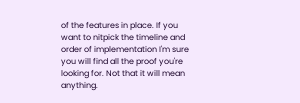of the features in place. If you want to nitpick the timeline and order of implementation I'm sure you will find all the proof you're looking for. Not that it will mean anything.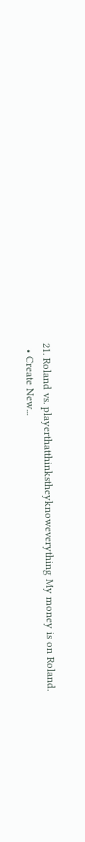21. Roland vs. playerthatthinkstheyknoweverything My money is on Roland.
  • Create New...